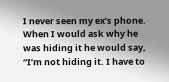I never seen my ex’s phone. When I would ask why he was hiding it he would say, “I’m not hiding it. I have to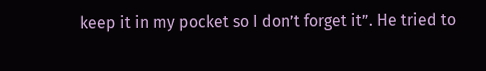keep it in my pocket so I don’t forget it”. He tried to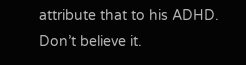attribute that to his ADHD. Don’t believe it.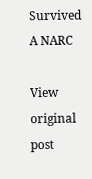Survived A NARC

View original post